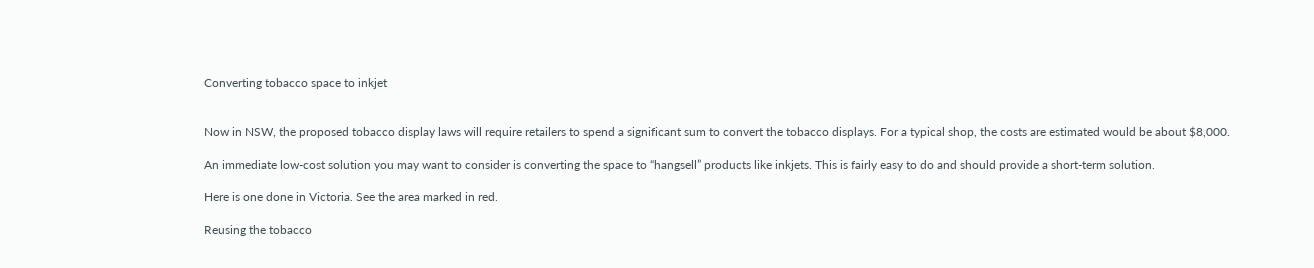Converting tobacco space to inkjet


Now in NSW, the proposed tobacco display laws will require retailers to spend a significant sum to convert the tobacco displays. For a typical shop, the costs are estimated would be about $8,000.

An immediate low-cost solution you may want to consider is converting the space to “hangsell” products like inkjets. This is fairly easy to do and should provide a short-term solution.

Here is one done in Victoria. See the area marked in red.

Reusing the tobacco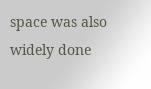space was also widely done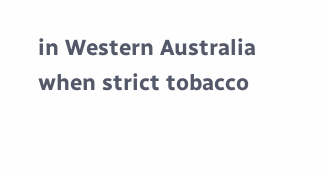in Western Australia when strict tobacco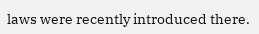laws were recently introduced there.